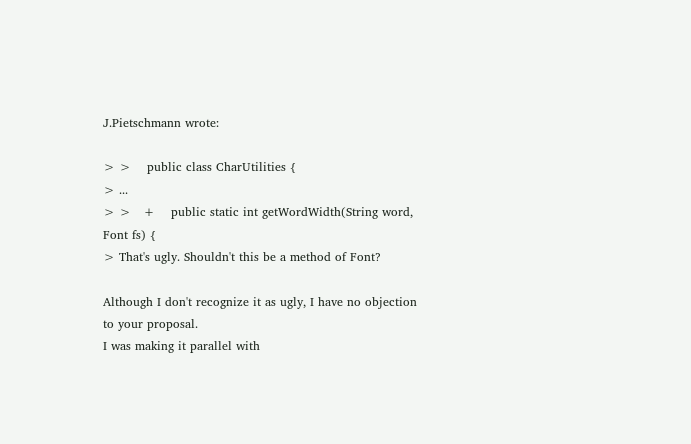J.Pietschmann wrote:

> >    public class CharUtilities {
> ...
> >   +    public static int getWordWidth(String word, Font fs) {
> That's ugly. Shouldn't this be a method of Font?

Although I don't recognize it as ugly, I have no objection to your proposal.
I was making it parallel with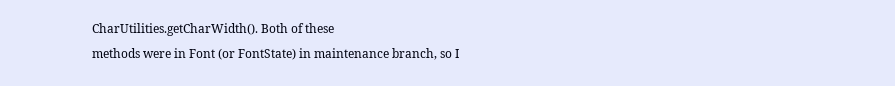CharUtilities.getCharWidth(). Both of these
methods were in Font (or FontState) in maintenance branch, so I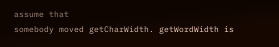assume that
somebody moved getCharWidth. getWordWidth is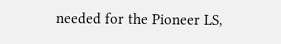needed for the Pioneer LS,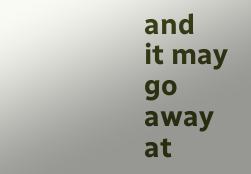and
it may go away at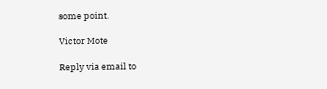some point.

Victor Mote

Reply via email to